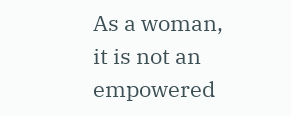As a woman, it is not an empowered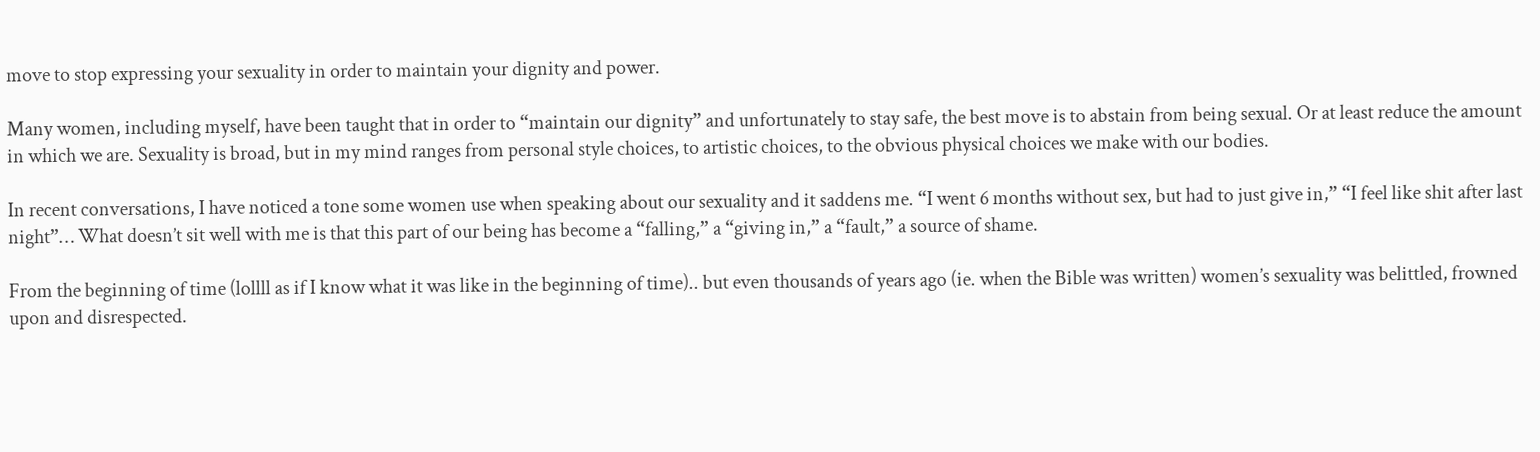move to stop expressing your sexuality in order to maintain your dignity and power.

Many women, including myself, have been taught that in order to “maintain our dignity” and unfortunately to stay safe, the best move is to abstain from being sexual. Or at least reduce the amount in which we are. Sexuality is broad, but in my mind ranges from personal style choices, to artistic choices, to the obvious physical choices we make with our bodies.

In recent conversations, I have noticed a tone some women use when speaking about our sexuality and it saddens me. “I went 6 months without sex, but had to just give in,” “I feel like shit after last night”… What doesn’t sit well with me is that this part of our being has become a “falling,” a “giving in,” a “fault,” a source of shame.

From the beginning of time (lollll as if I know what it was like in the beginning of time).. but even thousands of years ago (ie. when the Bible was written) women’s sexuality was belittled, frowned upon and disrespected.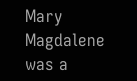Mary Magdalene was a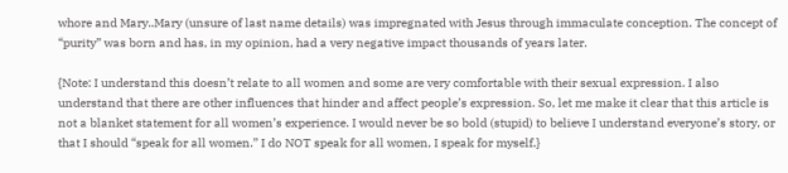whore and Mary..Mary (unsure of last name details) was impregnated with Jesus through immaculate conception. The concept of “purity” was born and has, in my opinion, had a very negative impact thousands of years later.

{Note: I understand this doesn’t relate to all women and some are very comfortable with their sexual expression. I also understand that there are other influences that hinder and affect people’s expression. So, let me make it clear that this article is not a blanket statement for all women’s experience. I would never be so bold (stupid) to believe I understand everyone’s story, or that I should “speak for all women.” I do NOT speak for all women, I speak for myself.}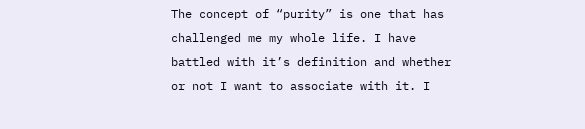The concept of “purity” is one that has challenged me my whole life. I have battled with it’s definition and whether or not I want to associate with it. I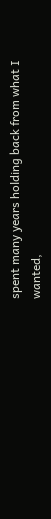spent many years holding back from what I wanted,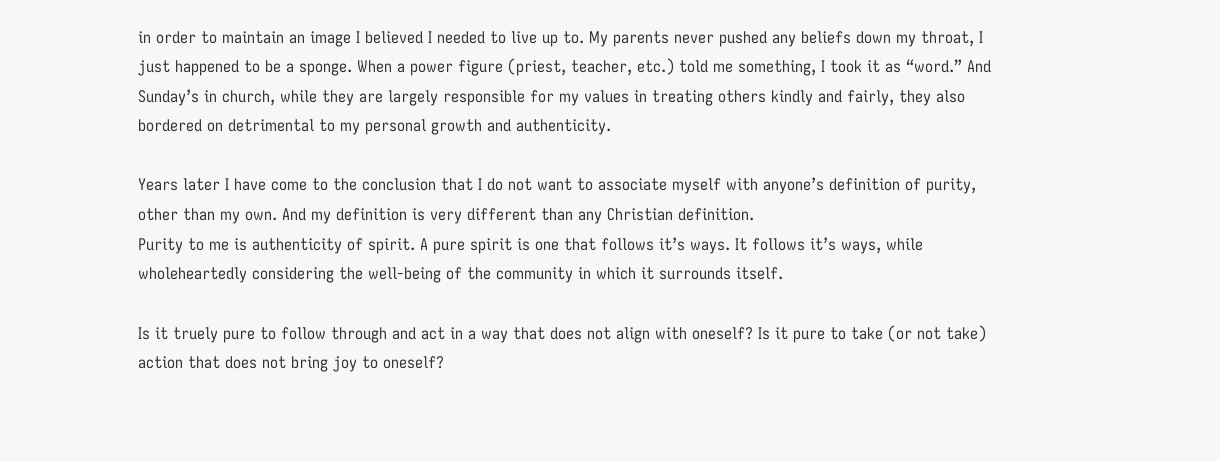in order to maintain an image I believed I needed to live up to. My parents never pushed any beliefs down my throat, I just happened to be a sponge. When a power figure (priest, teacher, etc.) told me something, I took it as “word.” And Sunday’s in church, while they are largely responsible for my values in treating others kindly and fairly, they also bordered on detrimental to my personal growth and authenticity.

Years later I have come to the conclusion that I do not want to associate myself with anyone’s definition of purity, other than my own. And my definition is very different than any Christian definition.
Purity to me is authenticity of spirit. A pure spirit is one that follows it’s ways. It follows it’s ways, while wholeheartedly considering the well-being of the community in which it surrounds itself.

Is it truely pure to follow through and act in a way that does not align with oneself? Is it pure to take (or not take) action that does not bring joy to oneself?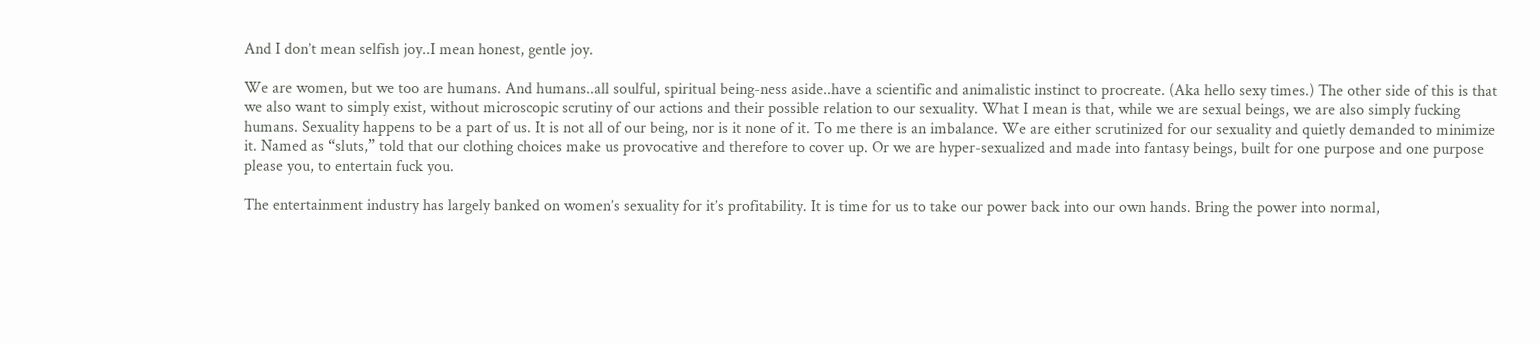And I don’t mean selfish joy..I mean honest, gentle joy.

We are women, but we too are humans. And humans..all soulful, spiritual being-ness aside..have a scientific and animalistic instinct to procreate. (Aka hello sexy times.) The other side of this is that we also want to simply exist, without microscopic scrutiny of our actions and their possible relation to our sexuality. What I mean is that, while we are sexual beings, we are also simply fucking humans. Sexuality happens to be a part of us. It is not all of our being, nor is it none of it. To me there is an imbalance. We are either scrutinized for our sexuality and quietly demanded to minimize it. Named as “sluts,” told that our clothing choices make us provocative and therefore to cover up. Or we are hyper-sexualized and made into fantasy beings, built for one purpose and one purpose please you, to entertain fuck you.

The entertainment industry has largely banked on women’s sexuality for it’s profitability. It is time for us to take our power back into our own hands. Bring the power into normal,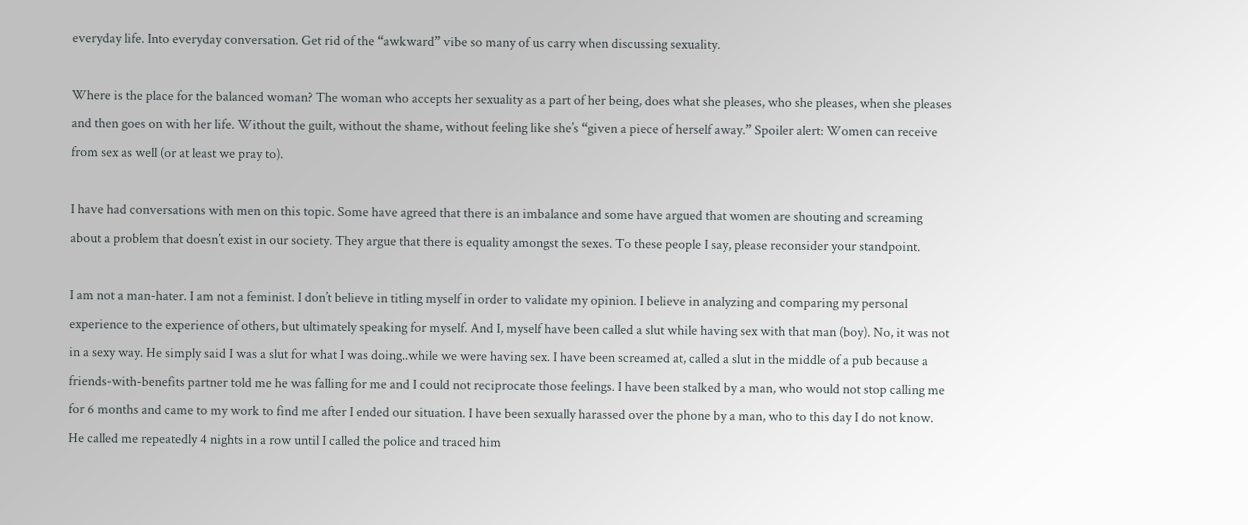everyday life. Into everyday conversation. Get rid of the “awkward” vibe so many of us carry when discussing sexuality.

Where is the place for the balanced woman? The woman who accepts her sexuality as a part of her being, does what she pleases, who she pleases, when she pleases and then goes on with her life. Without the guilt, without the shame, without feeling like she’s “given a piece of herself away.” Spoiler alert: Women can receive from sex as well (or at least we pray to).

I have had conversations with men on this topic. Some have agreed that there is an imbalance and some have argued that women are shouting and screaming about a problem that doesn’t exist in our society. They argue that there is equality amongst the sexes. To these people I say, please reconsider your standpoint.

I am not a man-hater. I am not a feminist. I don’t believe in titling myself in order to validate my opinion. I believe in analyzing and comparing my personal experience to the experience of others, but ultimately speaking for myself. And I, myself have been called a slut while having sex with that man (boy). No, it was not in a sexy way. He simply said I was a slut for what I was doing..while we were having sex. I have been screamed at, called a slut in the middle of a pub because a friends-with-benefits partner told me he was falling for me and I could not reciprocate those feelings. I have been stalked by a man, who would not stop calling me for 6 months and came to my work to find me after I ended our situation. I have been sexually harassed over the phone by a man, who to this day I do not know. He called me repeatedly 4 nights in a row until I called the police and traced him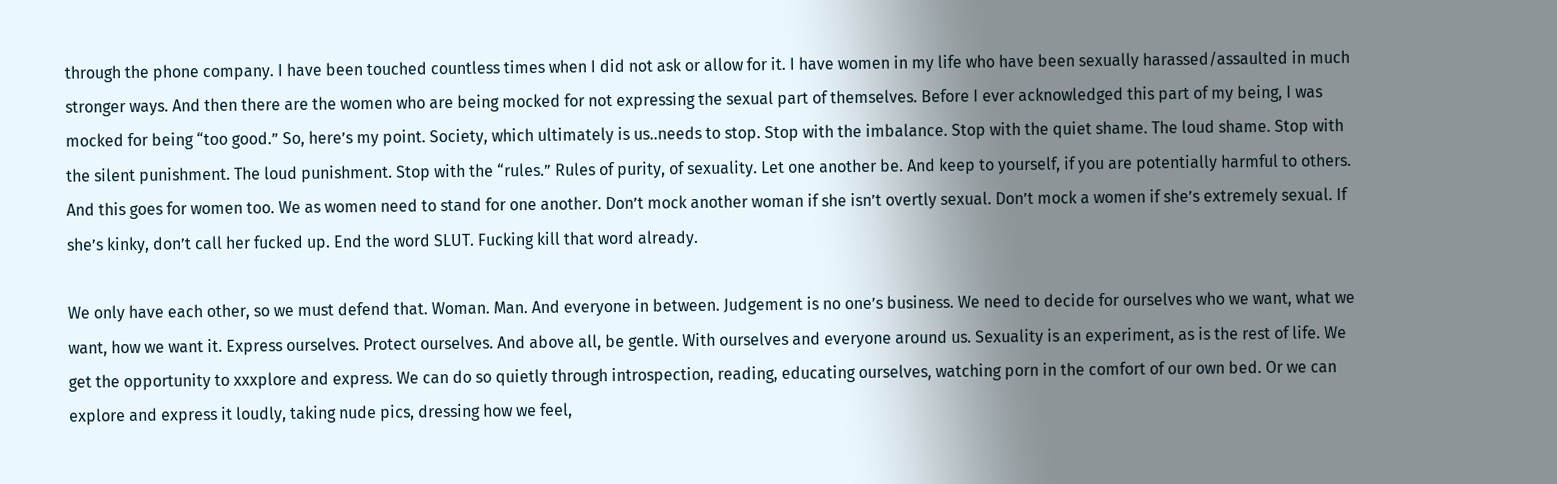through the phone company. I have been touched countless times when I did not ask or allow for it. I have women in my life who have been sexually harassed/assaulted in much stronger ways. And then there are the women who are being mocked for not expressing the sexual part of themselves. Before I ever acknowledged this part of my being, I was mocked for being “too good.” So, here’s my point. Society, which ultimately is us..needs to stop. Stop with the imbalance. Stop with the quiet shame. The loud shame. Stop with the silent punishment. The loud punishment. Stop with the “rules.” Rules of purity, of sexuality. Let one another be. And keep to yourself, if you are potentially harmful to others. And this goes for women too. We as women need to stand for one another. Don’t mock another woman if she isn’t overtly sexual. Don’t mock a women if she’s extremely sexual. If she’s kinky, don’t call her fucked up. End the word SLUT. Fucking kill that word already.

We only have each other, so we must defend that. Woman. Man. And everyone in between. Judgement is no one’s business. We need to decide for ourselves who we want, what we want, how we want it. Express ourselves. Protect ourselves. And above all, be gentle. With ourselves and everyone around us. Sexuality is an experiment, as is the rest of life. We get the opportunity to xxxplore and express. We can do so quietly through introspection, reading, educating ourselves, watching porn in the comfort of our own bed. Or we can explore and express it loudly, taking nude pics, dressing how we feel,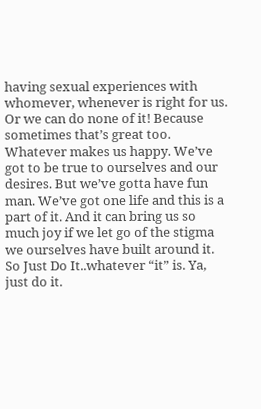having sexual experiences with whomever, whenever is right for us. Or we can do none of it! Because sometimes that’s great too. Whatever makes us happy. We’ve got to be true to ourselves and our desires. But we’ve gotta have fun man. We’ve got one life and this is a part of it. And it can bring us so much joy if we let go of the stigma we ourselves have built around it. So Just Do It..whatever “it” is. Ya, just do it.